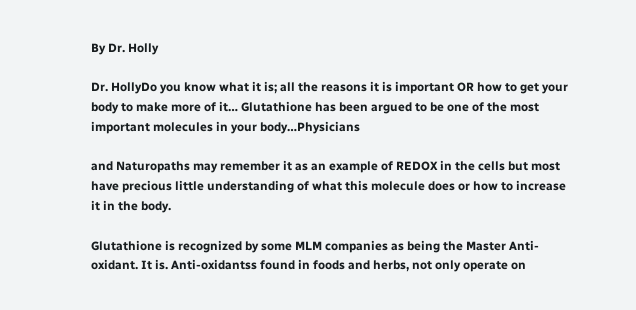By Dr. Holly

Dr. HollyDo you know what it is; all the reasons it is important OR how to get your body to make more of it… Glutathione has been argued to be one of the most important molecules in your body…Physicians

and Naturopaths may remember it as an example of REDOX in the cells but most have precious little understanding of what this molecule does or how to increase it in the body.

Glutathione is recognized by some MLM companies as being the Master Anti-oxidant. It is. Anti-oxidantss found in foods and herbs, not only operate on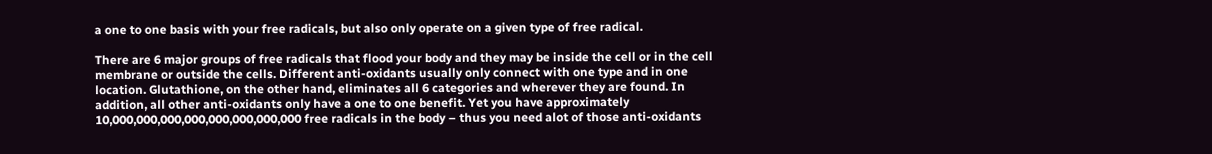a one to one basis with your free radicals, but also only operate on a given type of free radical.

There are 6 major groups of free radicals that flood your body and they may be inside the cell or in the cell membrane or outside the cells. Different anti-oxidants usually only connect with one type and in one location. Glutathione, on the other hand, eliminates all 6 categories and wherever they are found. In addition, all other anti-oxidants only have a one to one benefit. Yet you have approximately 10,000,000,000,000,000,000,000,000 free radicals in the body – thus you need alot of those anti-oxidants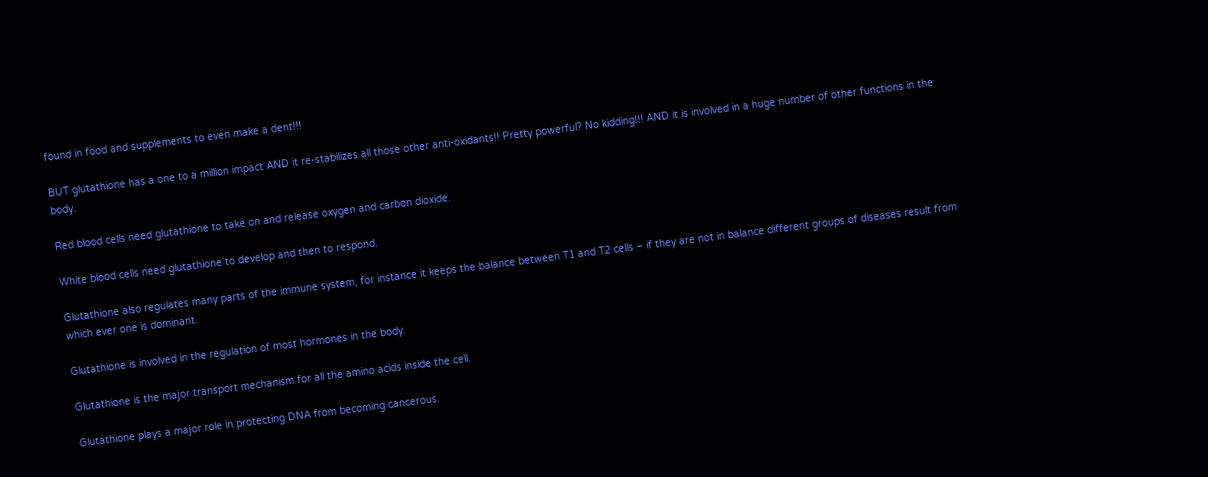found in food and supplements to even make a dent!!!

BUT glutathione has a one to a million impact AND it re-stabilizes all those other anti-oxidants!! Pretty powerful? No kidding!!! AND it is involved in a huge number of other functions in the body.

Red blood cells need glutathione to take on and release oxygen and carbon dioxide.

White blood cells need glutathione to develop and then to respond.

Glutathione also regulates many parts of the immune system, for instance it keeps the balance between T1 and T2 cells – if they are not in balance different groups of diseases result from which ever one is dominant.

Glutathione is involved in the regulation of most hormones in the body.

Glutathione is the major transport mechanism for all the amino acids inside the cell.

Glutathione plays a major role in protecting DNA from becoming cancerous.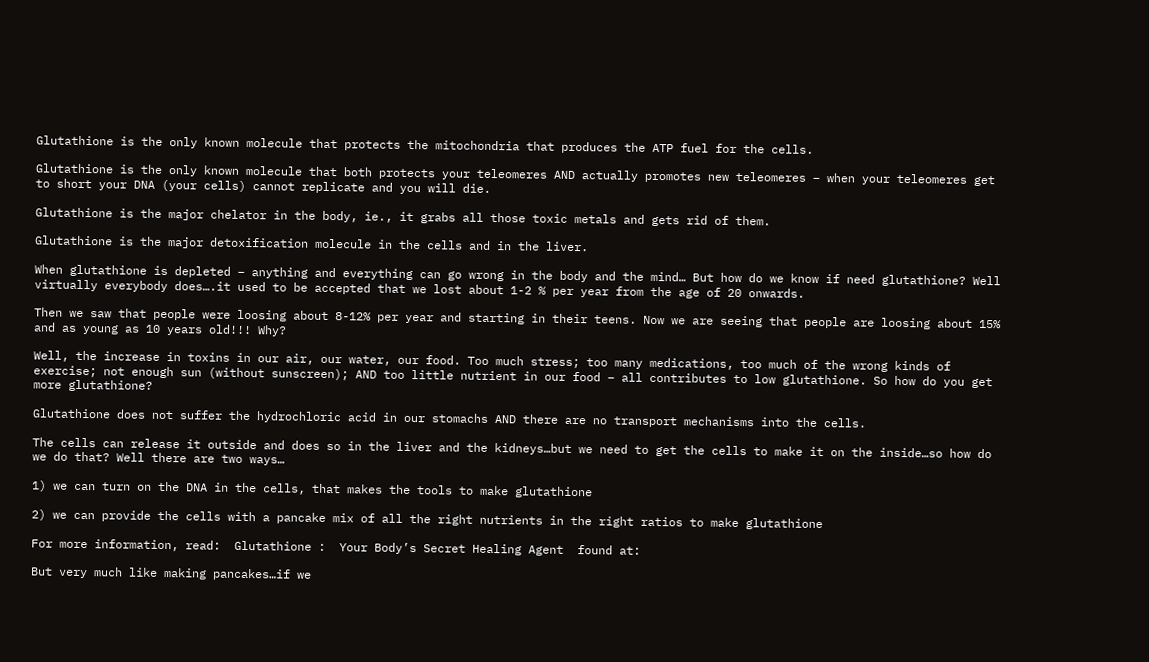Glutathione is the only known molecule that protects the mitochondria that produces the ATP fuel for the cells.

Glutathione is the only known molecule that both protects your teleomeres AND actually promotes new teleomeres – when your teleomeres get to short your DNA (your cells) cannot replicate and you will die.

Glutathione is the major chelator in the body, ie., it grabs all those toxic metals and gets rid of them.

Glutathione is the major detoxification molecule in the cells and in the liver.

When glutathione is depleted – anything and everything can go wrong in the body and the mind… But how do we know if need glutathione? Well virtually everybody does….it used to be accepted that we lost about 1-2 % per year from the age of 20 onwards.

Then we saw that people were loosing about 8-12% per year and starting in their teens. Now we are seeing that people are loosing about 15% and as young as 10 years old!!! Why?

Well, the increase in toxins in our air, our water, our food. Too much stress; too many medications, too much of the wrong kinds of exercise; not enough sun (without sunscreen); AND too little nutrient in our food – all contributes to low glutathione. So how do you get more glutathione?

Glutathione does not suffer the hydrochloric acid in our stomachs AND there are no transport mechanisms into the cells.

The cells can release it outside and does so in the liver and the kidneys…but we need to get the cells to make it on the inside…so how do we do that? Well there are two ways…

1) we can turn on the DNA in the cells, that makes the tools to make glutathione

2) we can provide the cells with a pancake mix of all the right nutrients in the right ratios to make glutathione

For more information, read:  Glutathione :  Your Body’s Secret Healing Agent  found at:

But very much like making pancakes…if we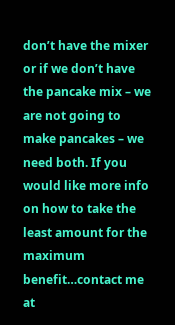don’t have the mixer or if we don’t have the pancake mix – we are not going to make pancakes – we need both. If you would like more info on how to take the least amount for the maximum benefit…contact me at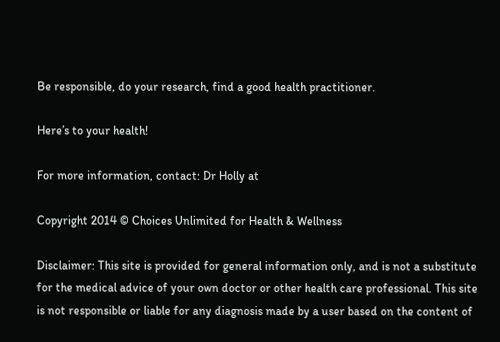Be responsible, do your research, find a good health practitioner.

Here’s to your health!

For more information, contact: Dr Holly at

Copyright 2014 © Choices Unlimited for Health & Wellness

Disclaimer: This site is provided for general information only, and is not a substitute for the medical advice of your own doctor or other health care professional. This site is not responsible or liable for any diagnosis made by a user based on the content of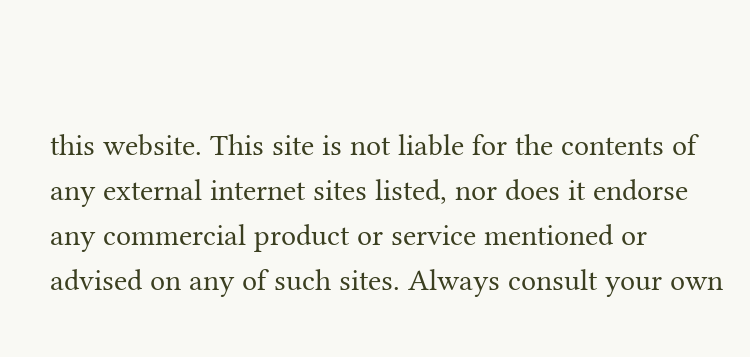this website. This site is not liable for the contents of any external internet sites listed, nor does it endorse any commercial product or service mentioned or advised on any of such sites. Always consult your own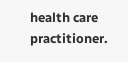health care practitioner.